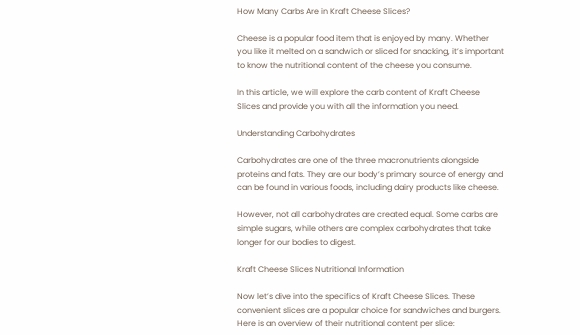How Many Carbs Are in Kraft Cheese Slices?

Cheese is a popular food item that is enjoyed by many. Whether you like it melted on a sandwich or sliced for snacking, it’s important to know the nutritional content of the cheese you consume.

In this article, we will explore the carb content of Kraft Cheese Slices and provide you with all the information you need.

Understanding Carbohydrates

Carbohydrates are one of the three macronutrients alongside proteins and fats. They are our body’s primary source of energy and can be found in various foods, including dairy products like cheese.

However, not all carbohydrates are created equal. Some carbs are simple sugars, while others are complex carbohydrates that take longer for our bodies to digest.

Kraft Cheese Slices Nutritional Information

Now let’s dive into the specifics of Kraft Cheese Slices. These convenient slices are a popular choice for sandwiches and burgers. Here is an overview of their nutritional content per slice: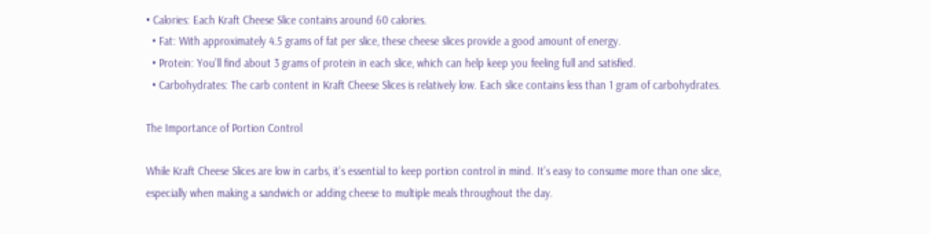• Calories: Each Kraft Cheese Slice contains around 60 calories.
  • Fat: With approximately 4.5 grams of fat per slice, these cheese slices provide a good amount of energy.
  • Protein: You’ll find about 3 grams of protein in each slice, which can help keep you feeling full and satisfied.
  • Carbohydrates: The carb content in Kraft Cheese Slices is relatively low. Each slice contains less than 1 gram of carbohydrates.

The Importance of Portion Control

While Kraft Cheese Slices are low in carbs, it’s essential to keep portion control in mind. It’s easy to consume more than one slice, especially when making a sandwich or adding cheese to multiple meals throughout the day.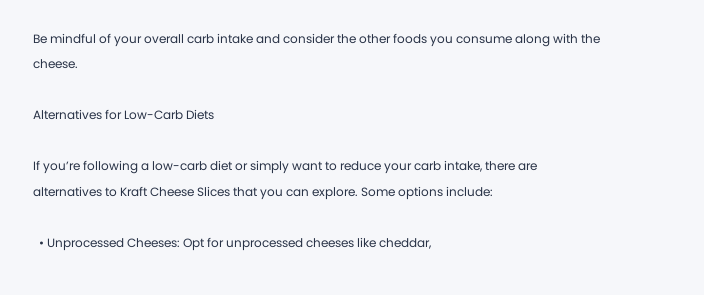Be mindful of your overall carb intake and consider the other foods you consume along with the cheese.

Alternatives for Low-Carb Diets

If you’re following a low-carb diet or simply want to reduce your carb intake, there are alternatives to Kraft Cheese Slices that you can explore. Some options include:

  • Unprocessed Cheeses: Opt for unprocessed cheeses like cheddar,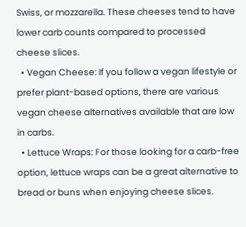Swiss, or mozzarella. These cheeses tend to have lower carb counts compared to processed cheese slices.
  • Vegan Cheese: If you follow a vegan lifestyle or prefer plant-based options, there are various vegan cheese alternatives available that are low in carbs.
  • Lettuce Wraps: For those looking for a carb-free option, lettuce wraps can be a great alternative to bread or buns when enjoying cheese slices.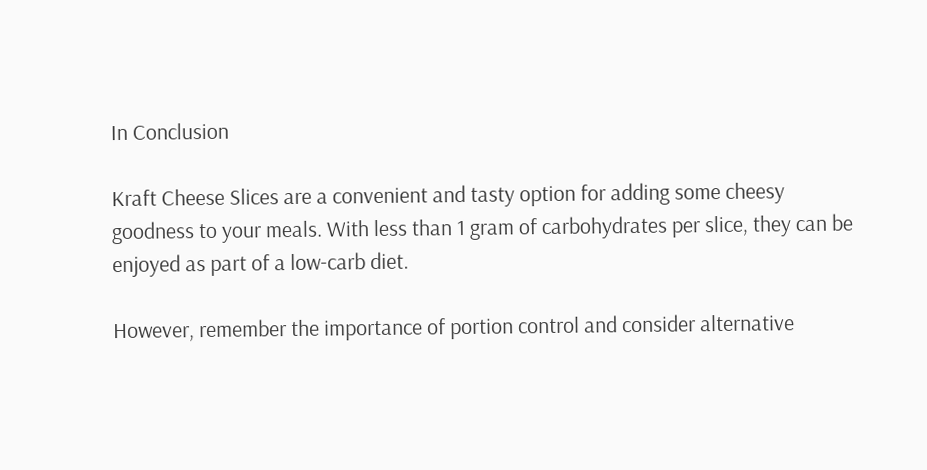In Conclusion

Kraft Cheese Slices are a convenient and tasty option for adding some cheesy goodness to your meals. With less than 1 gram of carbohydrates per slice, they can be enjoyed as part of a low-carb diet.

However, remember the importance of portion control and consider alternative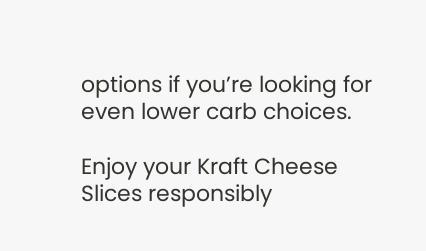options if you’re looking for even lower carb choices.

Enjoy your Kraft Cheese Slices responsibly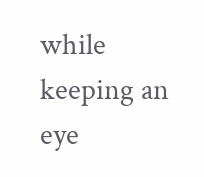while keeping an eye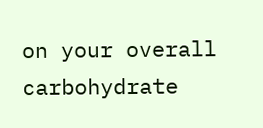on your overall carbohydrate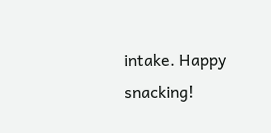intake. Happy snacking!